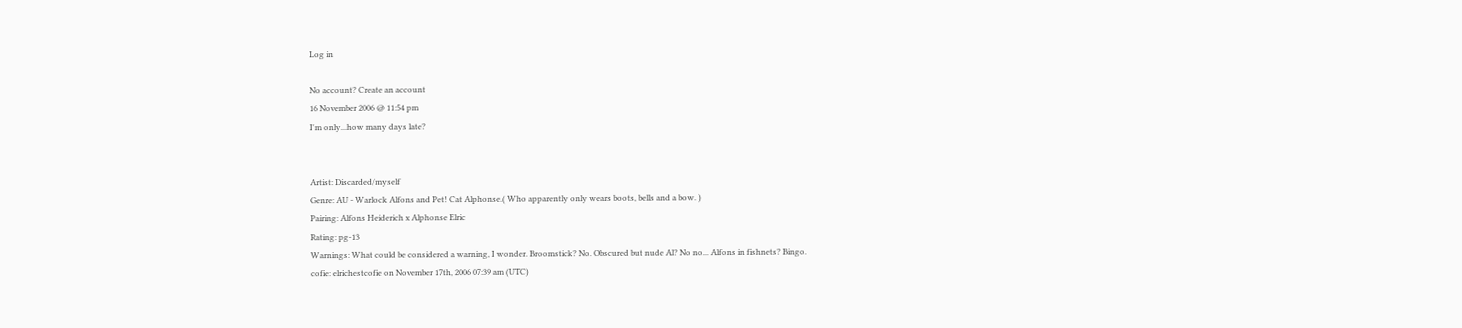Log in

No account? Create an account
16 November 2006 @ 11:54 pm
I'm only...how many days late?


Artist: Discarded/myself
Genre: AU - Warlock Alfons and Pet! Cat Alphonse.( Who apparently only wears boots, bells and a bow. )
Pairing: Alfons Heiderich x Alphonse Elric
Rating: pg-13
Warnings: What could be considered a warning, I wonder. Broomstick? No. Obscured but nude Al? No no... Alfons in fishnets? Bingo.
cofie: elrichestcofie on November 17th, 2006 07:39 am (UTC)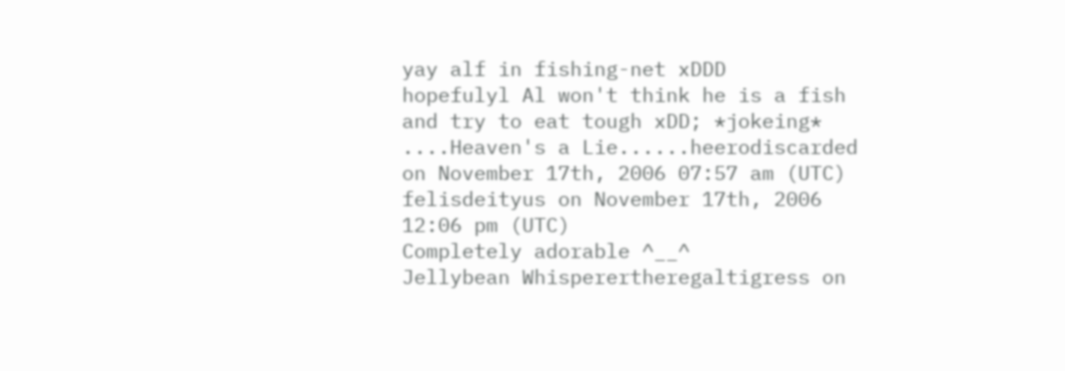yay alf in fishing-net xDDD
hopefulyl Al won't think he is a fish and try to eat tough xDD; *jokeing*
....Heaven's a Lie......heerodiscarded on November 17th, 2006 07:57 am (UTC)
felisdeityus on November 17th, 2006 12:06 pm (UTC)
Completely adorable ^__^
Jellybean Whisperertheregaltigress on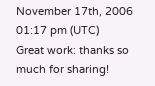November 17th, 2006 01:17 pm (UTC)
Great work: thanks so much for sharing!